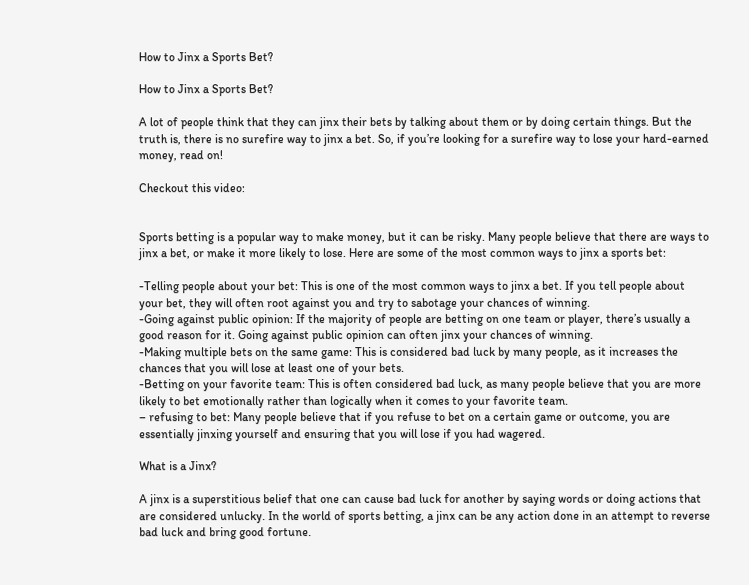How to Jinx a Sports Bet?

How to Jinx a Sports Bet?

A lot of people think that they can jinx their bets by talking about them or by doing certain things. But the truth is, there is no surefire way to jinx a bet. So, if you’re looking for a surefire way to lose your hard-earned money, read on!

Checkout this video:


Sports betting is a popular way to make money, but it can be risky. Many people believe that there are ways to jinx a bet, or make it more likely to lose. Here are some of the most common ways to jinx a sports bet:

-Telling people about your bet: This is one of the most common ways to jinx a bet. If you tell people about your bet, they will often root against you and try to sabotage your chances of winning.
-Going against public opinion: If the majority of people are betting on one team or player, there’s usually a good reason for it. Going against public opinion can often jinx your chances of winning.
-Making multiple bets on the same game: This is considered bad luck by many people, as it increases the chances that you will lose at least one of your bets.
-Betting on your favorite team: This is often considered bad luck, as many people believe that you are more likely to bet emotionally rather than logically when it comes to your favorite team.
– refusing to bet: Many people believe that if you refuse to bet on a certain game or outcome, you are essentially jinxing yourself and ensuring that you will lose if you had wagered.

What is a Jinx?

A jinx is a superstitious belief that one can cause bad luck for another by saying words or doing actions that are considered unlucky. In the world of sports betting, a jinx can be any action done in an attempt to reverse bad luck and bring good fortune.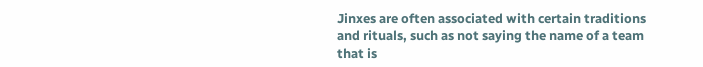Jinxes are often associated with certain traditions and rituals, such as not saying the name of a team that is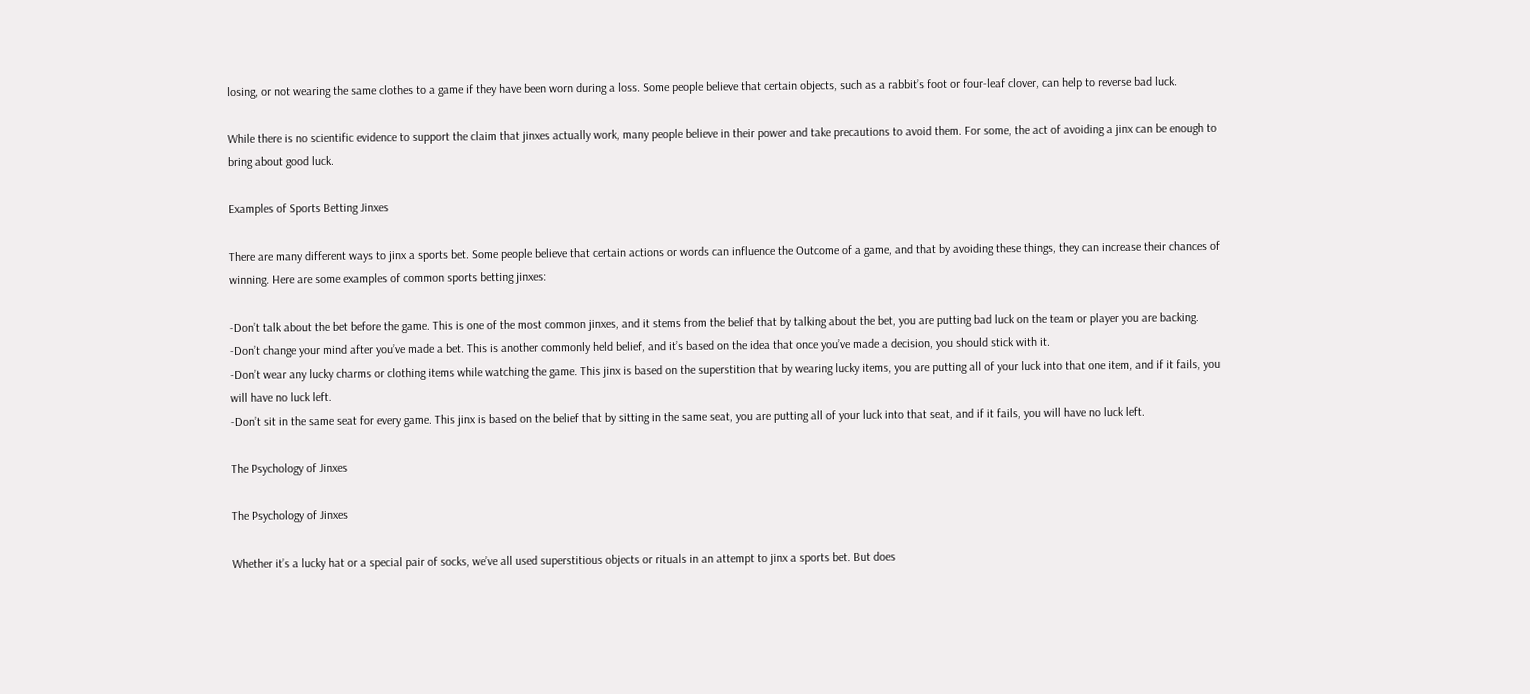losing, or not wearing the same clothes to a game if they have been worn during a loss. Some people believe that certain objects, such as a rabbit’s foot or four-leaf clover, can help to reverse bad luck.

While there is no scientific evidence to support the claim that jinxes actually work, many people believe in their power and take precautions to avoid them. For some, the act of avoiding a jinx can be enough to bring about good luck.

Examples of Sports Betting Jinxes

There are many different ways to jinx a sports bet. Some people believe that certain actions or words can influence the Outcome of a game, and that by avoiding these things, they can increase their chances of winning. Here are some examples of common sports betting jinxes:

-Don’t talk about the bet before the game. This is one of the most common jinxes, and it stems from the belief that by talking about the bet, you are putting bad luck on the team or player you are backing.
-Don’t change your mind after you’ve made a bet. This is another commonly held belief, and it’s based on the idea that once you’ve made a decision, you should stick with it.
-Don’t wear any lucky charms or clothing items while watching the game. This jinx is based on the superstition that by wearing lucky items, you are putting all of your luck into that one item, and if it fails, you will have no luck left.
-Don’t sit in the same seat for every game. This jinx is based on the belief that by sitting in the same seat, you are putting all of your luck into that seat, and if it fails, you will have no luck left.

The Psychology of Jinxes

The Psychology of Jinxes

Whether it’s a lucky hat or a special pair of socks, we’ve all used superstitious objects or rituals in an attempt to jinx a sports bet. But does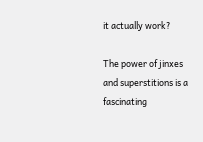it actually work?

The power of jinxes and superstitions is a fascinating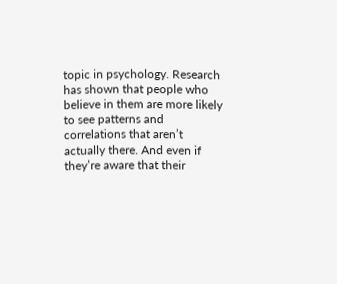topic in psychology. Research has shown that people who believe in them are more likely to see patterns and correlations that aren’t actually there. And even if they’re aware that their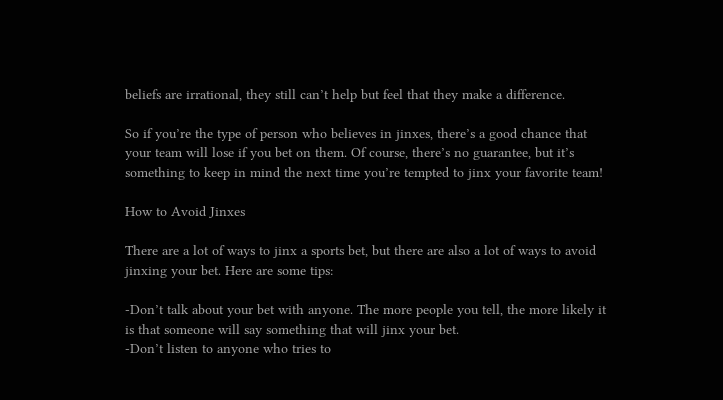beliefs are irrational, they still can’t help but feel that they make a difference.

So if you’re the type of person who believes in jinxes, there’s a good chance that your team will lose if you bet on them. Of course, there’s no guarantee, but it’s something to keep in mind the next time you’re tempted to jinx your favorite team!

How to Avoid Jinxes

There are a lot of ways to jinx a sports bet, but there are also a lot of ways to avoid jinxing your bet. Here are some tips:

-Don’t talk about your bet with anyone. The more people you tell, the more likely it is that someone will say something that will jinx your bet.
-Don’t listen to anyone who tries to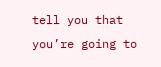tell you that you’re going to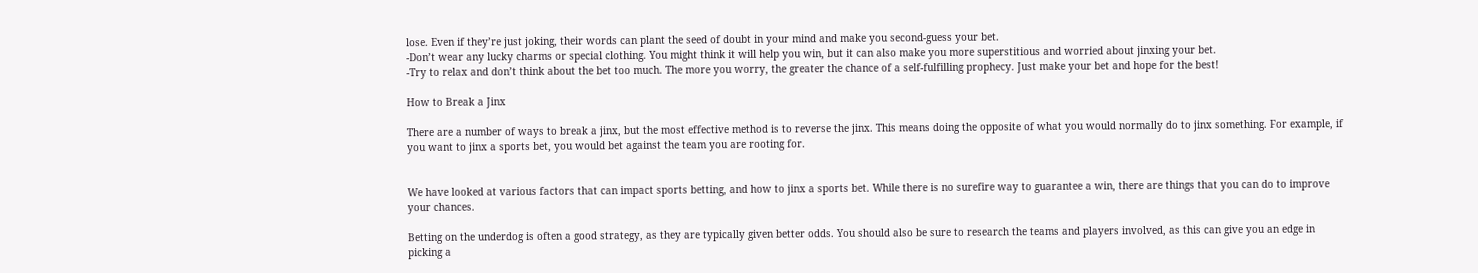lose. Even if they’re just joking, their words can plant the seed of doubt in your mind and make you second-guess your bet.
-Don’t wear any lucky charms or special clothing. You might think it will help you win, but it can also make you more superstitious and worried about jinxing your bet.
-Try to relax and don’t think about the bet too much. The more you worry, the greater the chance of a self-fulfilling prophecy. Just make your bet and hope for the best!

How to Break a Jinx

There are a number of ways to break a jinx, but the most effective method is to reverse the jinx. This means doing the opposite of what you would normally do to jinx something. For example, if you want to jinx a sports bet, you would bet against the team you are rooting for.


We have looked at various factors that can impact sports betting, and how to jinx a sports bet. While there is no surefire way to guarantee a win, there are things that you can do to improve your chances.

Betting on the underdog is often a good strategy, as they are typically given better odds. You should also be sure to research the teams and players involved, as this can give you an edge in picking a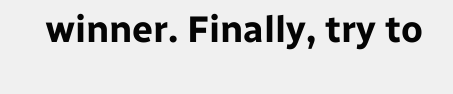winner. Finally, try to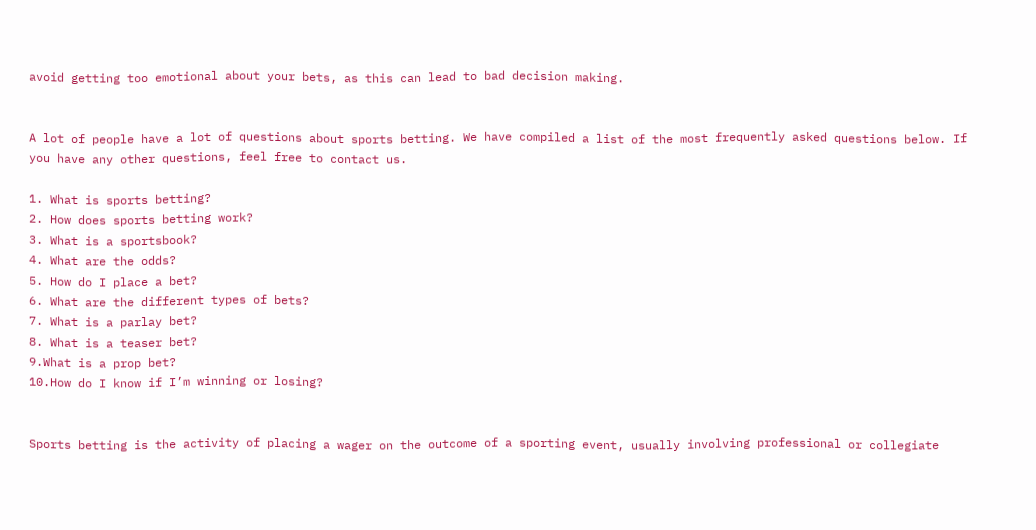avoid getting too emotional about your bets, as this can lead to bad decision making.


A lot of people have a lot of questions about sports betting. We have compiled a list of the most frequently asked questions below. If you have any other questions, feel free to contact us.

1. What is sports betting?
2. How does sports betting work?
3. What is a sportsbook?
4. What are the odds?
5. How do I place a bet?
6. What are the different types of bets?
7. What is a parlay bet?
8. What is a teaser bet?
9.What is a prop bet?
10.How do I know if I’m winning or losing?


Sports betting is the activity of placing a wager on the outcome of a sporting event, usually involving professional or collegiate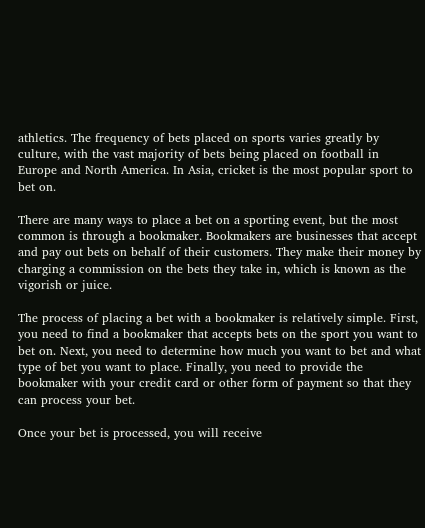athletics. The frequency of bets placed on sports varies greatly by culture, with the vast majority of bets being placed on football in Europe and North America. In Asia, cricket is the most popular sport to bet on.

There are many ways to place a bet on a sporting event, but the most common is through a bookmaker. Bookmakers are businesses that accept and pay out bets on behalf of their customers. They make their money by charging a commission on the bets they take in, which is known as the vigorish or juice.

The process of placing a bet with a bookmaker is relatively simple. First, you need to find a bookmaker that accepts bets on the sport you want to bet on. Next, you need to determine how much you want to bet and what type of bet you want to place. Finally, you need to provide the bookmaker with your credit card or other form of payment so that they can process your bet.

Once your bet is processed, you will receive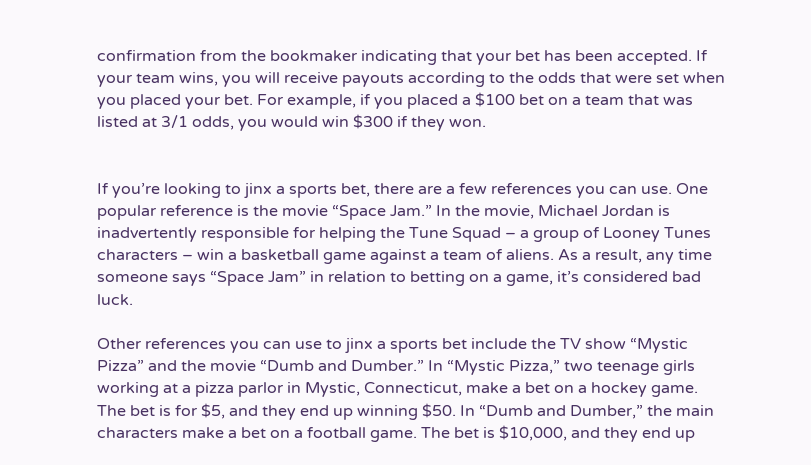confirmation from the bookmaker indicating that your bet has been accepted. If your team wins, you will receive payouts according to the odds that were set when you placed your bet. For example, if you placed a $100 bet on a team that was listed at 3/1 odds, you would win $300 if they won.


If you’re looking to jinx a sports bet, there are a few references you can use. One popular reference is the movie “Space Jam.” In the movie, Michael Jordan is inadvertently responsible for helping the Tune Squad – a group of Looney Tunes characters – win a basketball game against a team of aliens. As a result, any time someone says “Space Jam” in relation to betting on a game, it’s considered bad luck.

Other references you can use to jinx a sports bet include the TV show “Mystic Pizza” and the movie “Dumb and Dumber.” In “Mystic Pizza,” two teenage girls working at a pizza parlor in Mystic, Connecticut, make a bet on a hockey game. The bet is for $5, and they end up winning $50. In “Dumb and Dumber,” the main characters make a bet on a football game. The bet is $10,000, and they end up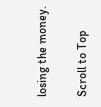losing the money.

Scroll to Top